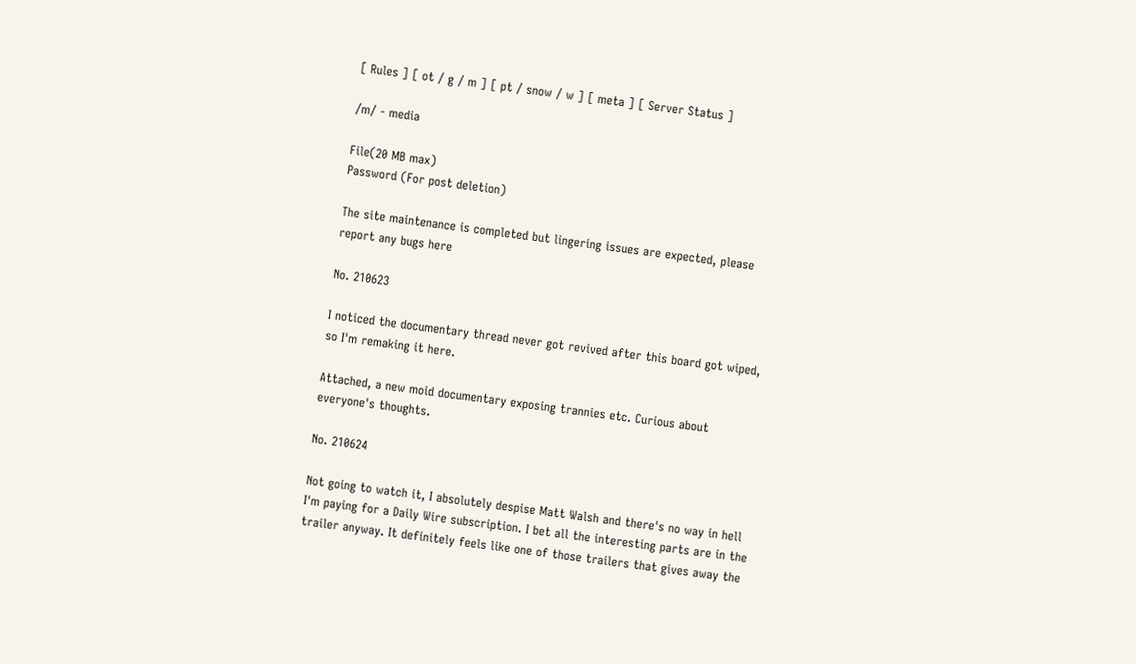[ Rules ] [ ot / g / m ] [ pt / snow / w ] [ meta ] [ Server Status ]

/m/ - media

File(20 MB max)
Password (For post deletion)

The site maintenance is completed but lingering issues are expected, please report any bugs here

No. 210623

I noticed the documentary thread never got revived after this board got wiped, so I'm remaking it here.

Attached, a new moid documentary exposing trannies etc. Curious about everyone's thoughts.

No. 210624

Not going to watch it, I absolutely despise Matt Walsh and there's no way in hell I'm paying for a Daily Wire subscription. I bet all the interesting parts are in the trailer anyway. It definitely feels like one of those trailers that gives away the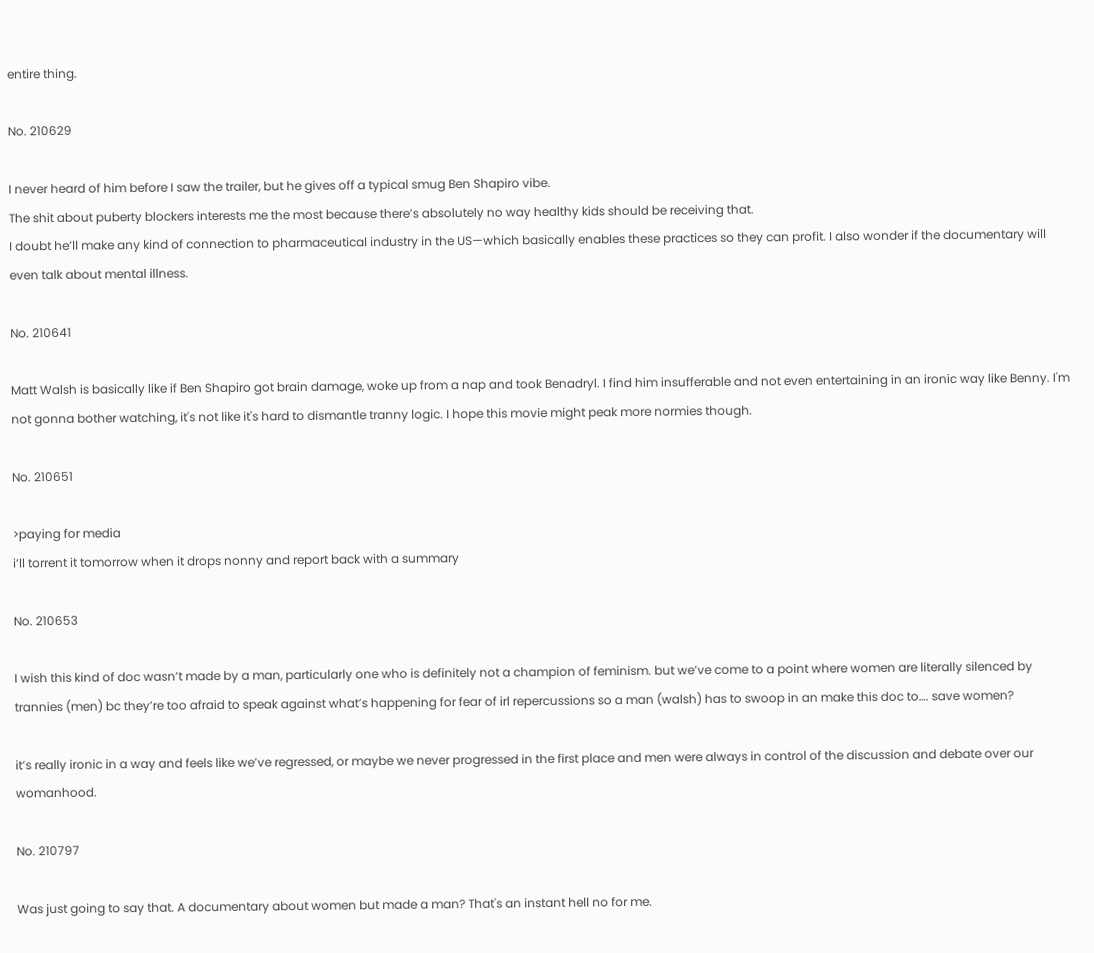entire thing.

No. 210629

I never heard of him before I saw the trailer, but he gives off a typical smug Ben Shapiro vibe.
The shit about puberty blockers interests me the most because there’s absolutely no way healthy kids should be receiving that.
I doubt he’ll make any kind of connection to pharmaceutical industry in the US—which basically enables these practices so they can profit. I also wonder if the documentary will even talk about mental illness.

No. 210641

Matt Walsh is basically like if Ben Shapiro got brain damage, woke up from a nap and took Benadryl. I find him insufferable and not even entertaining in an ironic way like Benny. I'm not gonna bother watching, it's not like it's hard to dismantle tranny logic. I hope this movie might peak more normies though.

No. 210651

>paying for media
i’ll torrent it tomorrow when it drops nonny and report back with a summary

No. 210653

I wish this kind of doc wasn’t made by a man, particularly one who is definitely not a champion of feminism. but we’ve come to a point where women are literally silenced by trannies (men) bc they’re too afraid to speak against what’s happening for fear of irl repercussions so a man (walsh) has to swoop in an make this doc to…. save women?

it’s really ironic in a way and feels like we’ve regressed, or maybe we never progressed in the first place and men were always in control of the discussion and debate over our womanhood.

No. 210797

Was just going to say that. A documentary about women but made a man? That's an instant hell no for me.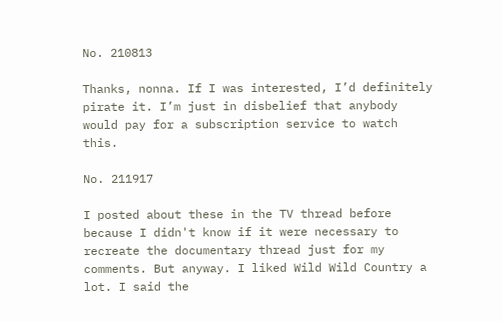No. 210813

Thanks, nonna. If I was interested, I’d definitely pirate it. I’m just in disbelief that anybody would pay for a subscription service to watch this.

No. 211917

I posted about these in the TV thread before because I didn't know if it were necessary to recreate the documentary thread just for my comments. But anyway. I liked Wild Wild Country a lot. I said the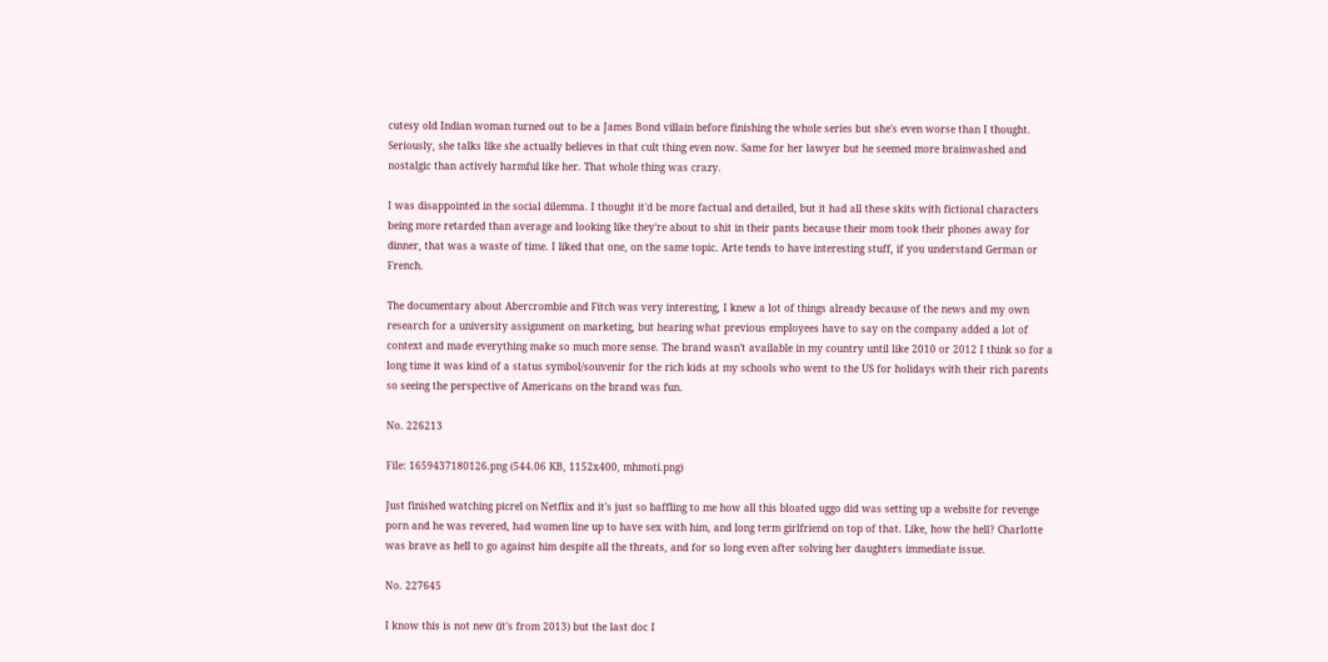cutesy old Indian woman turned out to be a James Bond villain before finishing the whole series but she's even worse than I thought. Seriously, she talks like she actually believes in that cult thing even now. Same for her lawyer but he seemed more brainwashed and nostalgic than actively harmful like her. That whole thing was crazy.

I was disappointed in the social dilemma. I thought it'd be more factual and detailed, but it had all these skits with fictional characters being more retarded than average and looking like they're about to shit in their pants because their mom took their phones away for dinner, that was a waste of time. I liked that one, on the same topic. Arte tends to have interesting stuff, if you understand German or French.

The documentary about Abercrombie and Fitch was very interesting, I knew a lot of things already because of the news and my own research for a university assignment on marketing, but hearing what previous employees have to say on the company added a lot of context and made everything make so much more sense. The brand wasn't available in my country until like 2010 or 2012 I think so for a long time it was kind of a status symbol/souvenir for the rich kids at my schools who went to the US for holidays with their rich parents so seeing the perspective of Americans on the brand was fun.

No. 226213

File: 1659437180126.png (544.06 KB, 1152x400, mhmoti.png)

Just finished watching picrel on Netflix and it's just so baffling to me how all this bloated uggo did was setting up a website for revenge porn and he was revered, had women line up to have sex with him, and long term girlfriend on top of that. Like, how the hell? Charlotte was brave as hell to go against him despite all the threats, and for so long even after solving her daughters immediate issue.

No. 227645

I know this is not new (it's from 2013) but the last doc I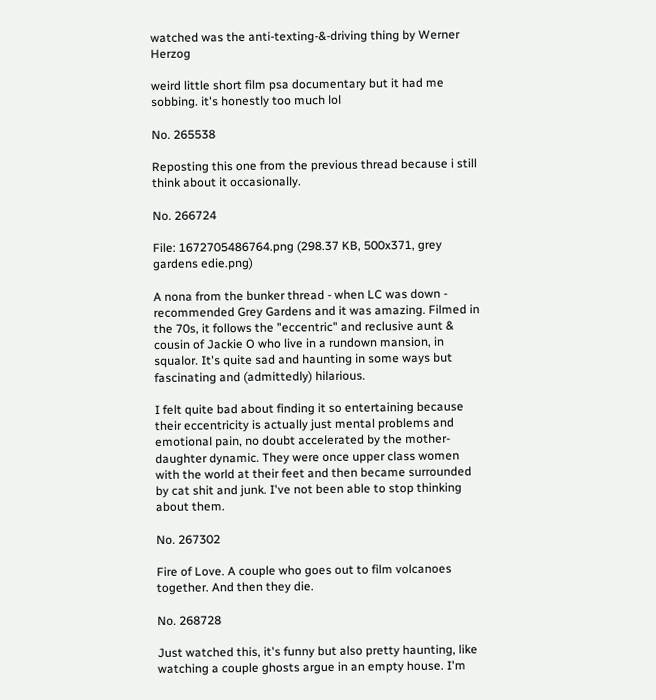watched was the anti-texting-&-driving thing by Werner Herzog

weird little short film psa documentary but it had me sobbing. it's honestly too much lol

No. 265538

Reposting this one from the previous thread because i still think about it occasionally.

No. 266724

File: 1672705486764.png (298.37 KB, 500x371, grey gardens edie.png)

A nona from the bunker thread - when LC was down - recommended Grey Gardens and it was amazing. Filmed in the 70s, it follows the "eccentric" and reclusive aunt & cousin of Jackie O who live in a rundown mansion, in squalor. It's quite sad and haunting in some ways but fascinating and (admittedly) hilarious.

I felt quite bad about finding it so entertaining because their eccentricity is actually just mental problems and emotional pain, no doubt accelerated by the mother-daughter dynamic. They were once upper class women with the world at their feet and then became surrounded by cat shit and junk. I've not been able to stop thinking about them.

No. 267302

Fire of Love. A couple who goes out to film volcanoes together. And then they die.

No. 268728

Just watched this, it's funny but also pretty haunting, like watching a couple ghosts argue in an empty house. I'm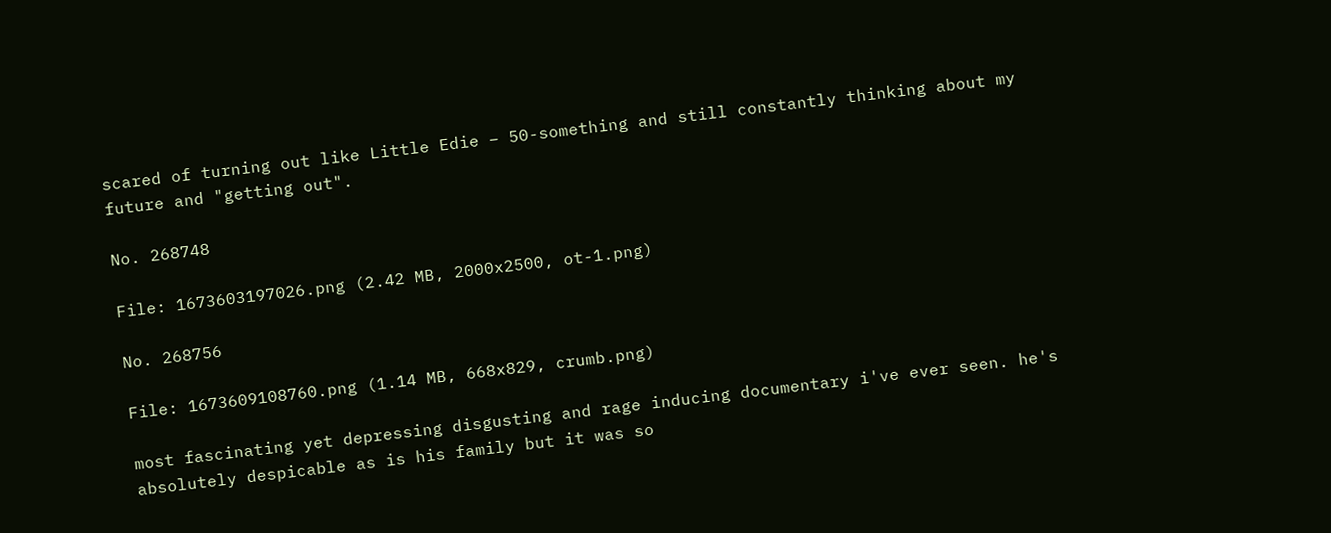scared of turning out like Little Edie – 50-something and still constantly thinking about my future and "getting out".

No. 268748

File: 1673603197026.png (2.42 MB, 2000x2500, ot-1.png)

No. 268756

File: 1673609108760.png (1.14 MB, 668x829, crumb.png)

most fascinating yet depressing disgusting and rage inducing documentary i've ever seen. he's absolutely despicable as is his family but it was so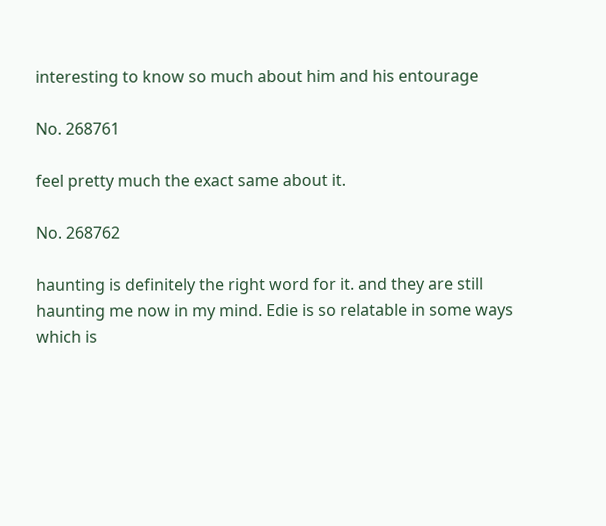interesting to know so much about him and his entourage

No. 268761

feel pretty much the exact same about it.

No. 268762

haunting is definitely the right word for it. and they are still haunting me now in my mind. Edie is so relatable in some ways which is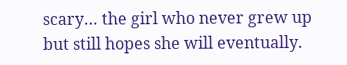scary… the girl who never grew up but still hopes she will eventually.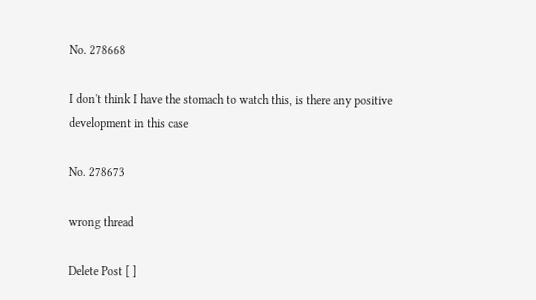No. 278668

I don't think I have the stomach to watch this, is there any positive development in this case

No. 278673

wrong thread

Delete Post [ ]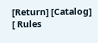[Return] [Catalog]
[ Rules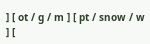] [ ot / g / m ] [ pt / snow / w ] [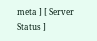meta ] [ Server Status ]